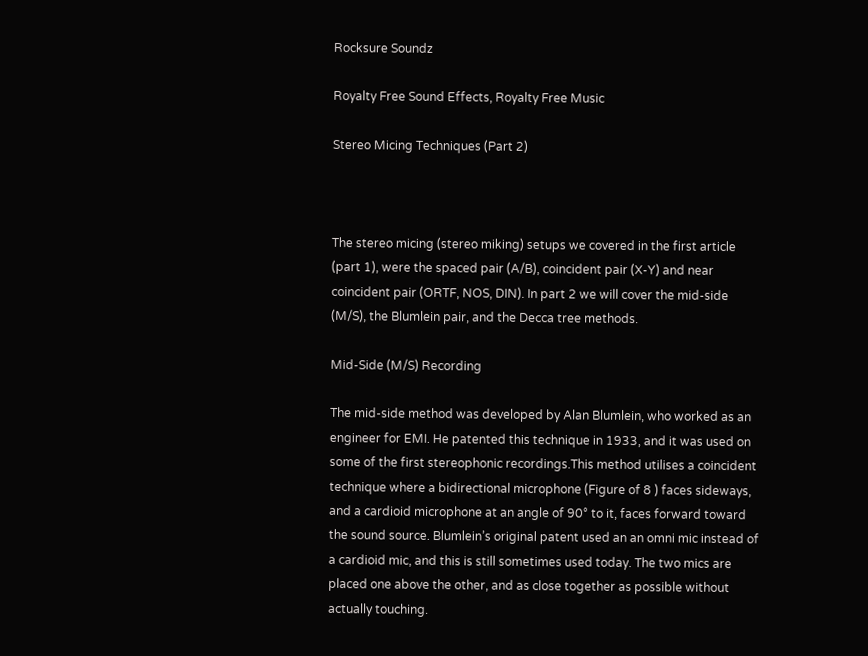Rocksure Soundz

Royalty Free Sound Effects, Royalty Free Music

Stereo Micing Techniques (Part 2)



The stereo micing (stereo miking) setups we covered in the first article (part 1), were the spaced pair (A/B), coincident pair (X-Y) and near coincident pair (ORTF, NOS, DIN). In part 2 we will cover the mid-side (M/S), the Blumlein pair, and the Decca tree methods.

Mid-Side (M/S) Recording

The mid-side method was developed by Alan Blumlein, who worked as an engineer for EMI. He patented this technique in 1933, and it was used on some of the first stereophonic recordings.This method utilises a coincident technique where a bidirectional microphone (Figure of 8 ) faces sideways, and a cardioid microphone at an angle of 90° to it, faces forward toward the sound source. Blumlein’s original patent used an an omni mic instead of a cardioid mic, and this is still sometimes used today. The two mics are placed one above the other, and as close together as possible without actually touching.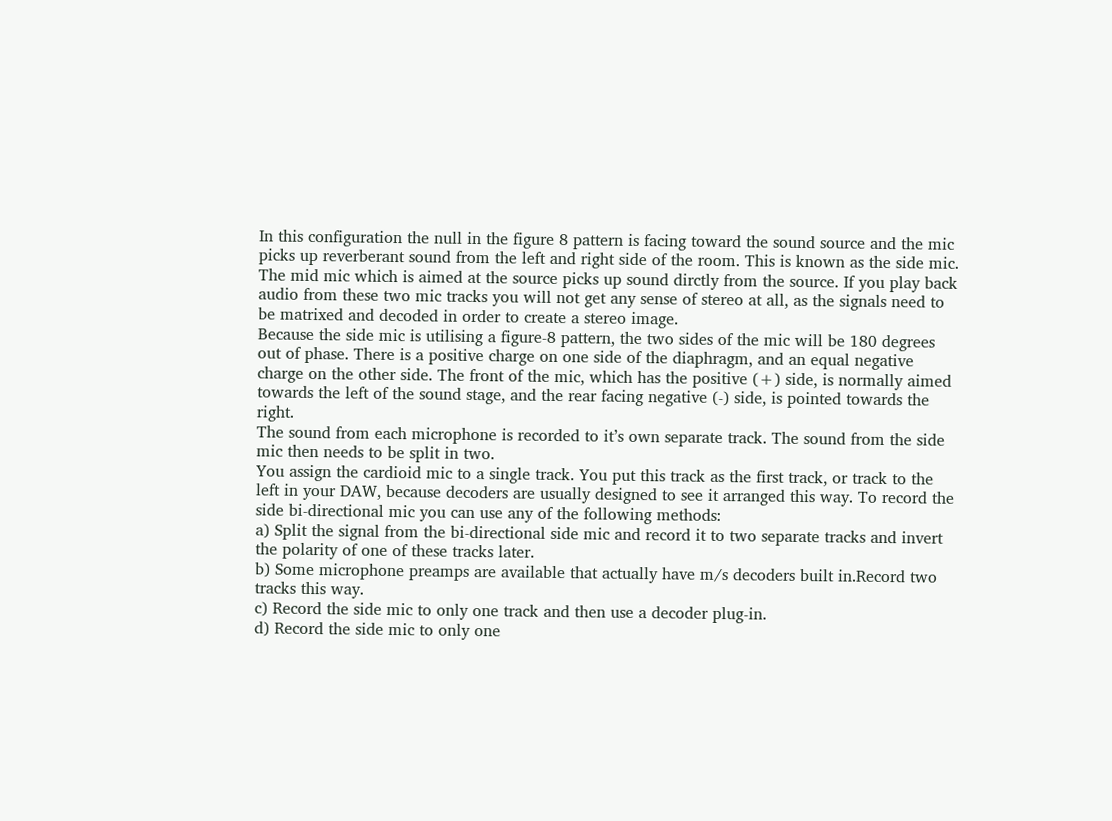In this configuration the null in the figure 8 pattern is facing toward the sound source and the mic picks up reverberant sound from the left and right side of the room. This is known as the side mic. The mid mic which is aimed at the source picks up sound dirctly from the source. If you play back audio from these two mic tracks you will not get any sense of stereo at all, as the signals need to be matrixed and decoded in order to create a stereo image.
Because the side mic is utilising a figure-8 pattern, the two sides of the mic will be 180 degrees out of phase. There is a positive charge on one side of the diaphragm, and an equal negative charge on the other side. The front of the mic, which has the positive (+) side, is normally aimed towards the left of the sound stage, and the rear facing negative (-) side, is pointed towards the right.
The sound from each microphone is recorded to it’s own separate track. The sound from the side mic then needs to be split in two.
You assign the cardioid mic to a single track. You put this track as the first track, or track to the left in your DAW, because decoders are usually designed to see it arranged this way. To record the side bi-directional mic you can use any of the following methods:
a) Split the signal from the bi-directional side mic and record it to two separate tracks and invert the polarity of one of these tracks later.
b) Some microphone preamps are available that actually have m/s decoders built in.Record two tracks this way.
c) Record the side mic to only one track and then use a decoder plug-in.
d) Record the side mic to only one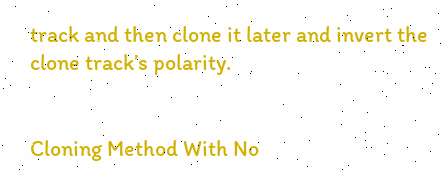track and then clone it later and invert the clone track’s polarity.


Cloning Method With No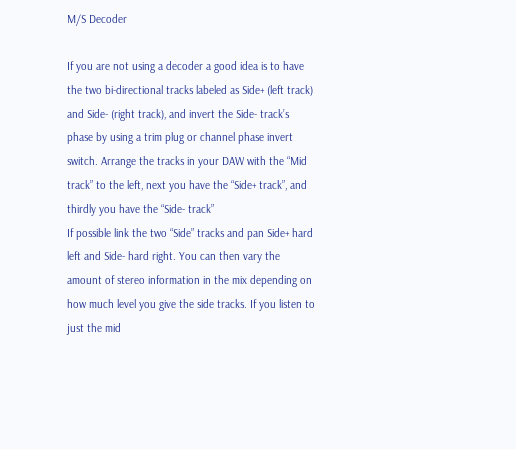M/S Decoder

If you are not using a decoder a good idea is to have the two bi-directional tracks labeled as Side+ (left track) and Side- (right track), and invert the Side- track’s phase by using a trim plug or channel phase invert switch. Arrange the tracks in your DAW with the “Mid track” to the left, next you have the “Side+ track”, and thirdly you have the “Side- track”
If possible link the two “Side” tracks and pan Side+ hard left and Side- hard right. You can then vary the amount of stereo information in the mix depending on how much level you give the side tracks. If you listen to just the mid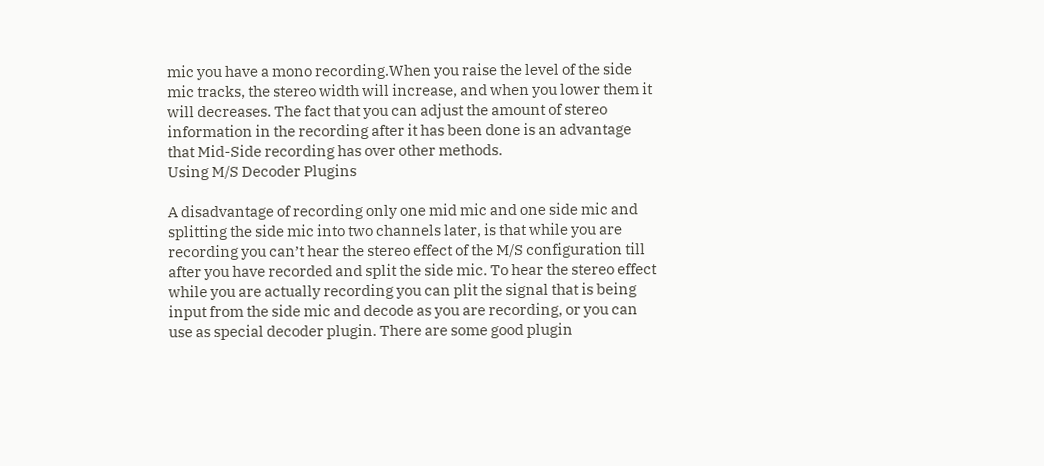mic you have a mono recording.When you raise the level of the side mic tracks, the stereo width will increase, and when you lower them it will decreases. The fact that you can adjust the amount of stereo information in the recording after it has been done is an advantage that Mid-Side recording has over other methods.
Using M/S Decoder Plugins

A disadvantage of recording only one mid mic and one side mic and splitting the side mic into two channels later, is that while you are recording you can’t hear the stereo effect of the M/S configuration till after you have recorded and split the side mic. To hear the stereo effect while you are actually recording you can plit the signal that is being input from the side mic and decode as you are recording, or you can use as special decoder plugin. There are some good plugin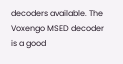decoders available. The Voxengo MSED decoder is a good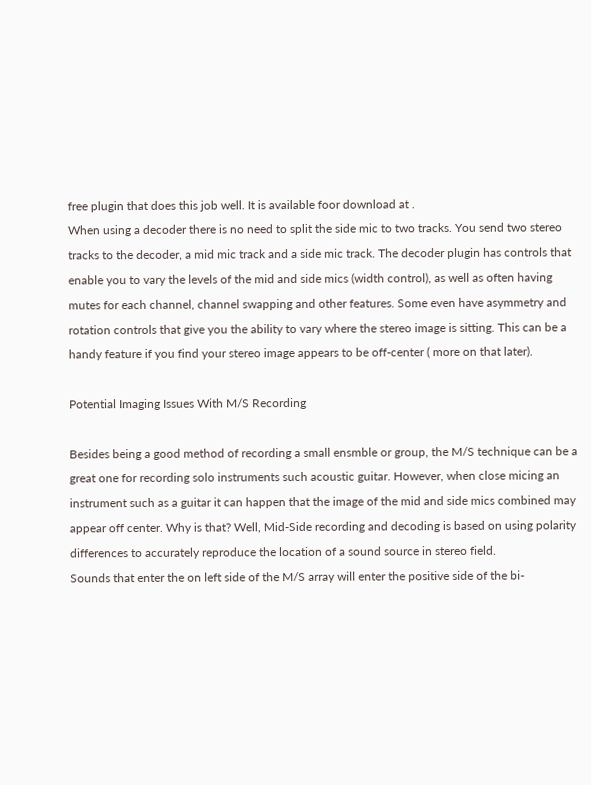free plugin that does this job well. It is available foor download at .
When using a decoder there is no need to split the side mic to two tracks. You send two stereo tracks to the decoder, a mid mic track and a side mic track. The decoder plugin has controls that enable you to vary the levels of the mid and side mics (width control), as well as often having mutes for each channel, channel swapping and other features. Some even have asymmetry and rotation controls that give you the ability to vary where the stereo image is sitting. This can be a handy feature if you find your stereo image appears to be off-center ( more on that later).

Potential Imaging Issues With M/S Recording

Besides being a good method of recording a small ensmble or group, the M/S technique can be a great one for recording solo instruments such acoustic guitar. However, when close micing an instrument such as a guitar it can happen that the image of the mid and side mics combined may appear off center. Why is that? Well, Mid-Side recording and decoding is based on using polarity differences to accurately reproduce the location of a sound source in stereo field.
Sounds that enter the on left side of the M/S array will enter the positive side of the bi-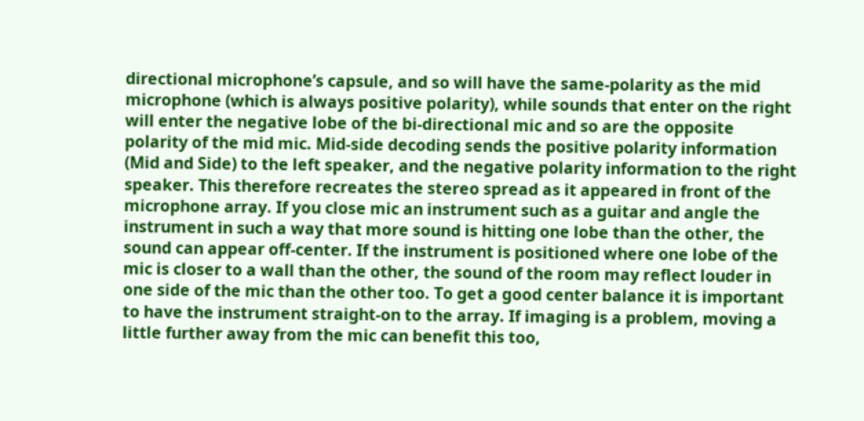directional microphone’s capsule, and so will have the same-polarity as the mid microphone (which is always positive polarity), while sounds that enter on the right will enter the negative lobe of the bi-directional mic and so are the opposite polarity of the mid mic. Mid-side decoding sends the positive polarity information (Mid and Side) to the left speaker, and the negative polarity information to the right speaker. This therefore recreates the stereo spread as it appeared in front of the microphone array. If you close mic an instrument such as a guitar and angle the instrument in such a way that more sound is hitting one lobe than the other, the sound can appear off-center. If the instrument is positioned where one lobe of the mic is closer to a wall than the other, the sound of the room may reflect louder in one side of the mic than the other too. To get a good center balance it is important to have the instrument straight-on to the array. If imaging is a problem, moving a little further away from the mic can benefit this too,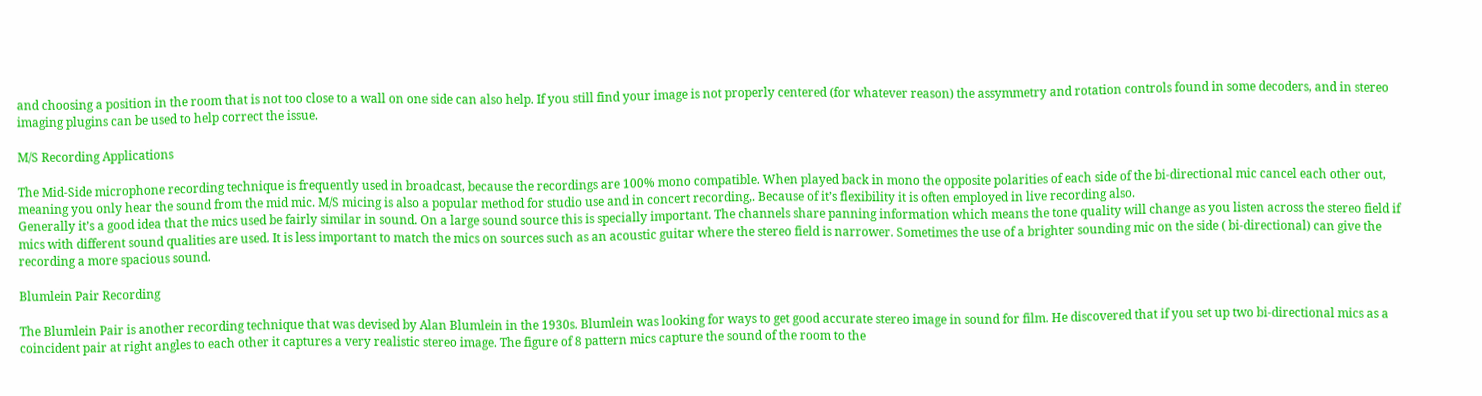and choosing a position in the room that is not too close to a wall on one side can also help. If you still find your image is not properly centered (for whatever reason) the assymmetry and rotation controls found in some decoders, and in stereo imaging plugins can be used to help correct the issue.

M/S Recording Applications

The Mid-Side microphone recording technique is frequently used in broadcast, because the recordings are 100% mono compatible. When played back in mono the opposite polarities of each side of the bi-directional mic cancel each other out, meaning you only hear the sound from the mid mic. M/S micing is also a popular method for studio use and in concert recording,. Because of it’s flexibility it is often employed in live recording also.
Generally it’s a good idea that the mics used be fairly similar in sound. On a large sound source this is specially important. The channels share panning information which means the tone quality will change as you listen across the stereo field if mics with different sound qualities are used. It is less important to match the mics on sources such as an acoustic guitar where the stereo field is narrower. Sometimes the use of a brighter sounding mic on the side ( bi-directional) can give the recording a more spacious sound.

Blumlein Pair Recording

The Blumlein Pair is another recording technique that was devised by Alan Blumlein in the 1930s. Blumlein was looking for ways to get good accurate stereo image in sound for film. He discovered that if you set up two bi-directional mics as a coincident pair at right angles to each other it captures a very realistic stereo image. The figure of 8 pattern mics capture the sound of the room to the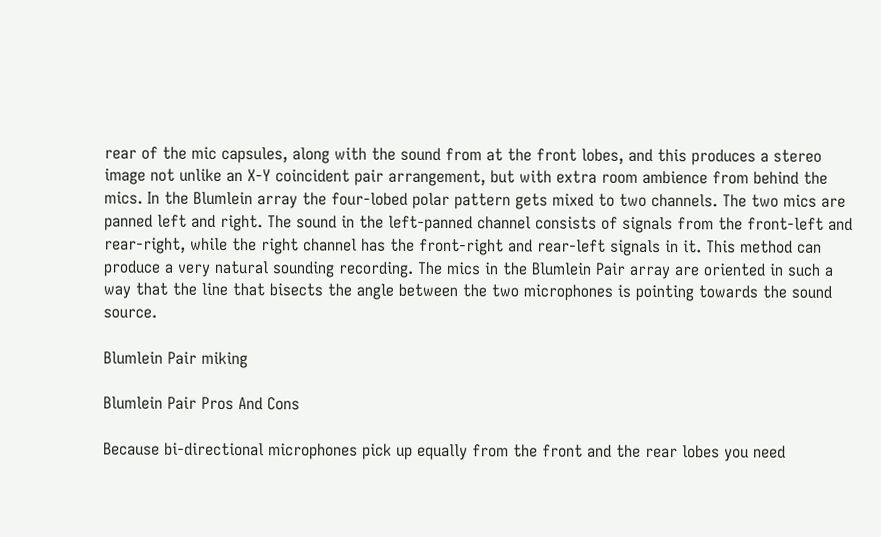rear of the mic capsules, along with the sound from at the front lobes, and this produces a stereo image not unlike an X-Y coincident pair arrangement, but with extra room ambience from behind the mics. In the Blumlein array the four-lobed polar pattern gets mixed to two channels. The two mics are panned left and right. The sound in the left-panned channel consists of signals from the front-left and rear-right, while the right channel has the front-right and rear-left signals in it. This method can produce a very natural sounding recording. The mics in the Blumlein Pair array are oriented in such a way that the line that bisects the angle between the two microphones is pointing towards the sound source.

Blumlein Pair miking

Blumlein Pair Pros And Cons

Because bi-directional microphones pick up equally from the front and the rear lobes you need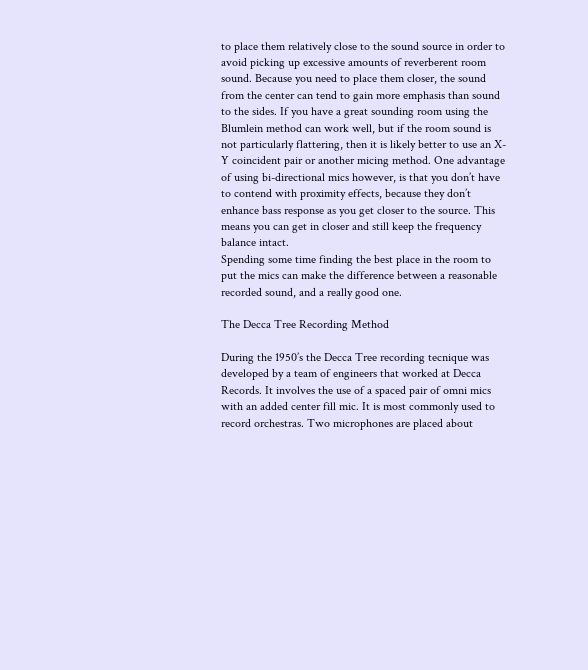to place them relatively close to the sound source in order to avoid picking up excessive amounts of reverberent room sound. Because you need to place them closer, the sound from the center can tend to gain more emphasis than sound to the sides. If you have a great sounding room using the Blumlein method can work well, but if the room sound is not particularly flattering, then it is likely better to use an X-Y coincident pair or another micing method. One advantage of using bi-directional mics however, is that you don’t have to contend with proximity effects, because they don’t enhance bass response as you get closer to the source. This means you can get in closer and still keep the frequency balance intact.
Spending some time finding the best place in the room to put the mics can make the difference between a reasonable recorded sound, and a really good one.

The Decca Tree Recording Method

During the 1950’s the Decca Tree recording tecnique was developed by a team of engineers that worked at Decca Records. It involves the use of a spaced pair of omni mics with an added center fill mic. It is most commonly used to record orchestras. Two microphones are placed about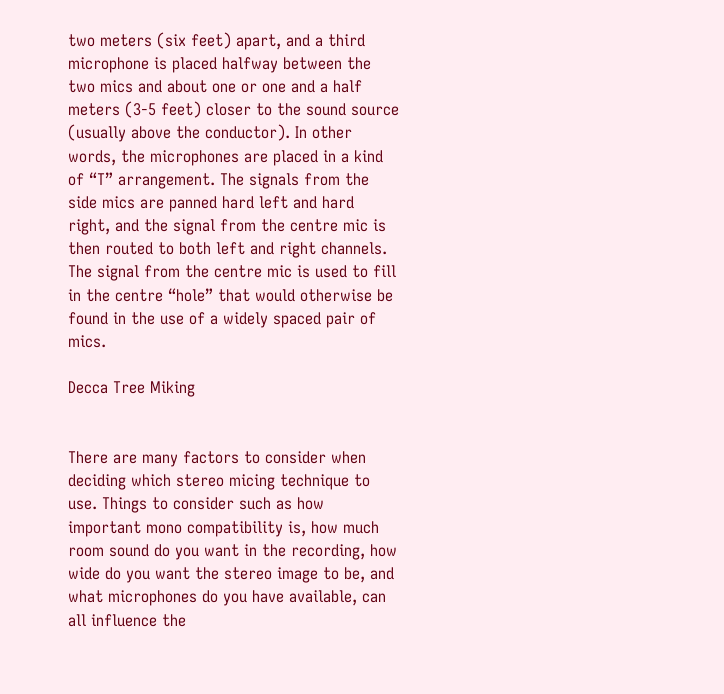two meters (six feet) apart, and a third microphone is placed halfway between the two mics and about one or one and a half meters (3-5 feet) closer to the sound source (usually above the conductor). In other words, the microphones are placed in a kind of “T” arrangement. The signals from the side mics are panned hard left and hard right, and the signal from the centre mic is then routed to both left and right channels. The signal from the centre mic is used to fill in the centre “hole” that would otherwise be found in the use of a widely spaced pair of mics.

Decca Tree Miking


There are many factors to consider when deciding which stereo micing technique to use. Things to consider such as how important mono compatibility is, how much room sound do you want in the recording, how wide do you want the stereo image to be, and what microphones do you have available, can all influence the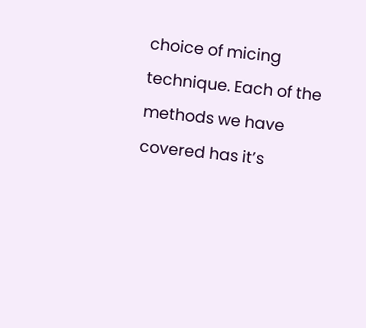choice of micing technique. Each of the methods we have covered has it’s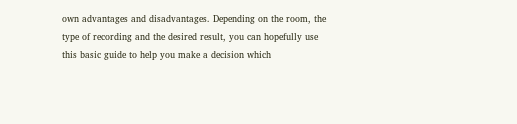own advantages and disadvantages. Depending on the room, the type of recording and the desired result, you can hopefully use this basic guide to help you make a decision which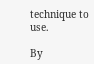technique to use.

By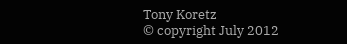Tony Koretz
© copyright July 2012